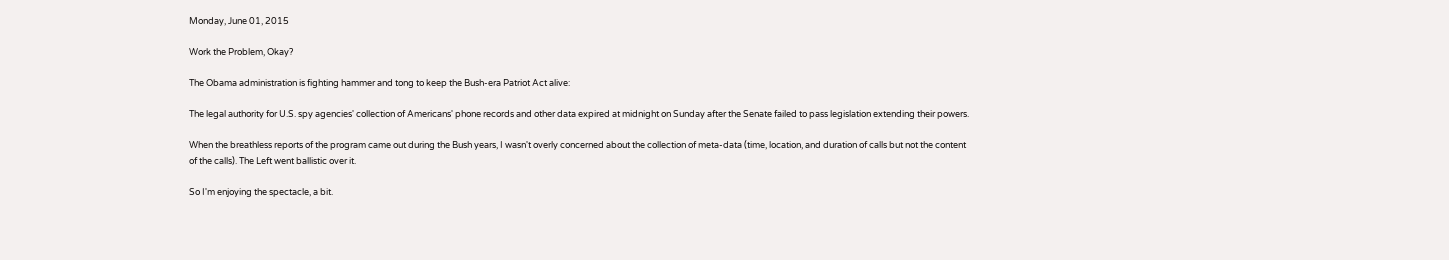Monday, June 01, 2015

Work the Problem, Okay?

The Obama administration is fighting hammer and tong to keep the Bush-era Patriot Act alive:

The legal authority for U.S. spy agencies' collection of Americans' phone records and other data expired at midnight on Sunday after the Senate failed to pass legislation extending their powers.

When the breathless reports of the program came out during the Bush years, I wasn't overly concerned about the collection of meta-data (time, location, and duration of calls but not the content of the calls). The Left went ballistic over it.

So I'm enjoying the spectacle, a bit.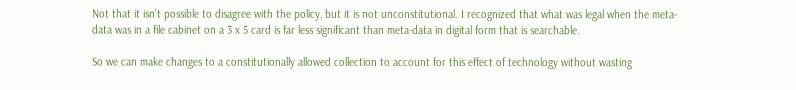Not that it isn't possible to disagree with the policy, but it is not unconstitutional. I recognized that what was legal when the meta-data was in a file cabinet on a 3 x 5 card is far less significant than meta-data in digital form that is searchable.

So we can make changes to a constitutionally allowed collection to account for this effect of technology without wasting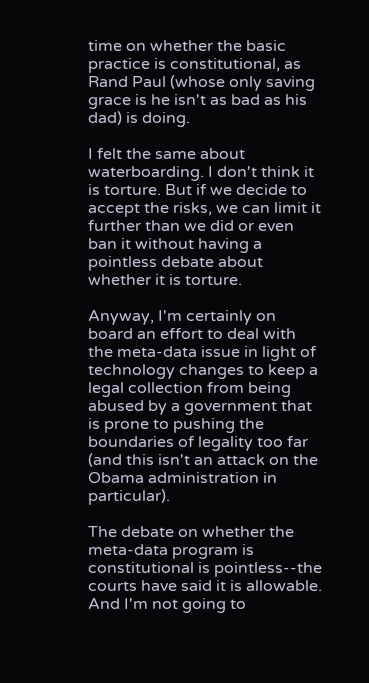time on whether the basic practice is constitutional, as Rand Paul (whose only saving grace is he isn't as bad as his dad) is doing.

I felt the same about waterboarding. I don't think it is torture. But if we decide to accept the risks, we can limit it further than we did or even ban it without having a pointless debate about whether it is torture.

Anyway, I'm certainly on board an effort to deal with the meta-data issue in light of technology changes to keep a legal collection from being abused by a government that is prone to pushing the boundaries of legality too far (and this isn't an attack on the Obama administration in particular).

The debate on whether the meta-data program is constitutional is pointless--the courts have said it is allowable. And I'm not going to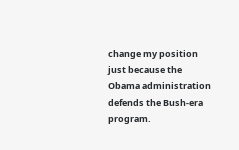change my position just because the Obama administration defends the Bush-era program.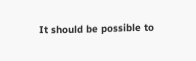It should be possible to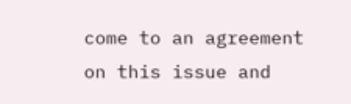come to an agreement on this issue and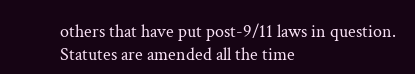others that have put post-9/11 laws in question. Statutes are amended all the time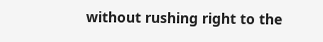without rushing right to the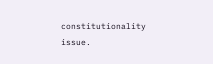constitutionality issue.